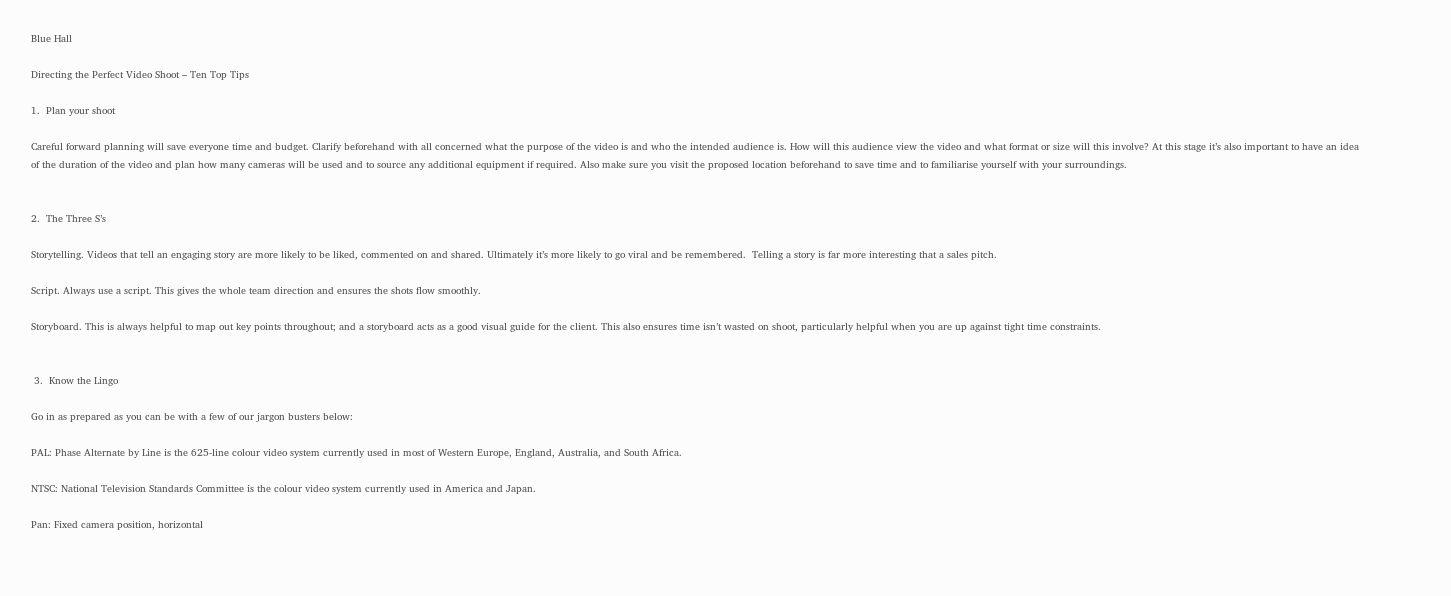Blue Hall

Directing the Perfect Video Shoot – Ten Top Tips

1.  Plan your shoot

Careful forward planning will save everyone time and budget. Clarify beforehand with all concerned what the purpose of the video is and who the intended audience is. How will this audience view the video and what format or size will this involve? At this stage it’s also important to have an idea of the duration of the video and plan how many cameras will be used and to source any additional equipment if required. Also make sure you visit the proposed location beforehand to save time and to familiarise yourself with your surroundings.


2.  The Three S’s

Storytelling. Videos that tell an engaging story are more likely to be liked, commented on and shared. Ultimately it’s more likely to go viral and be remembered.  Telling a story is far more interesting that a sales pitch.

Script. Always use a script. This gives the whole team direction and ensures the shots flow smoothly.

Storyboard. This is always helpful to map out key points throughout; and a storyboard acts as a good visual guide for the client. This also ensures time isn’t wasted on shoot, particularly helpful when you are up against tight time constraints.


 3.  Know the Lingo

Go in as prepared as you can be with a few of our jargon busters below:

PAL: Phase Alternate by Line is the 625-line colour video system currently used in most of Western Europe, England, Australia, and South Africa.

NTSC: National Television Standards Committee is the colour video system currently used in America and Japan.

Pan: Fixed camera position, horizontal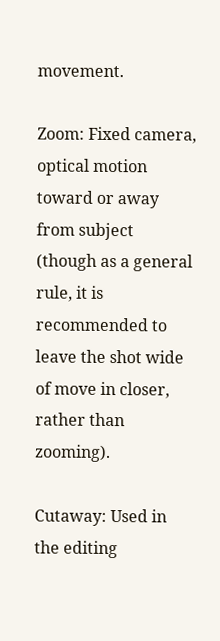movement.

Zoom: Fixed camera, optical motion toward or away from subject (though as a general rule, it is recommended to leave the shot wide of move in closer, rather than zooming).

Cutaway: Used in the editing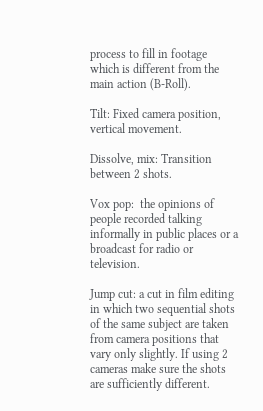process to fill in footage which is different from the main action (B-Roll).

Tilt: Fixed camera position, vertical movement.

Dissolve, mix: Transition between 2 shots.

Vox pop:  the opinions of people recorded talking informally in public places or a broadcast for radio or television.

Jump cut: a cut in film editing in which two sequential shots of the same subject are taken from camera positions that vary only slightly. If using 2 cameras make sure the shots are sufficiently different.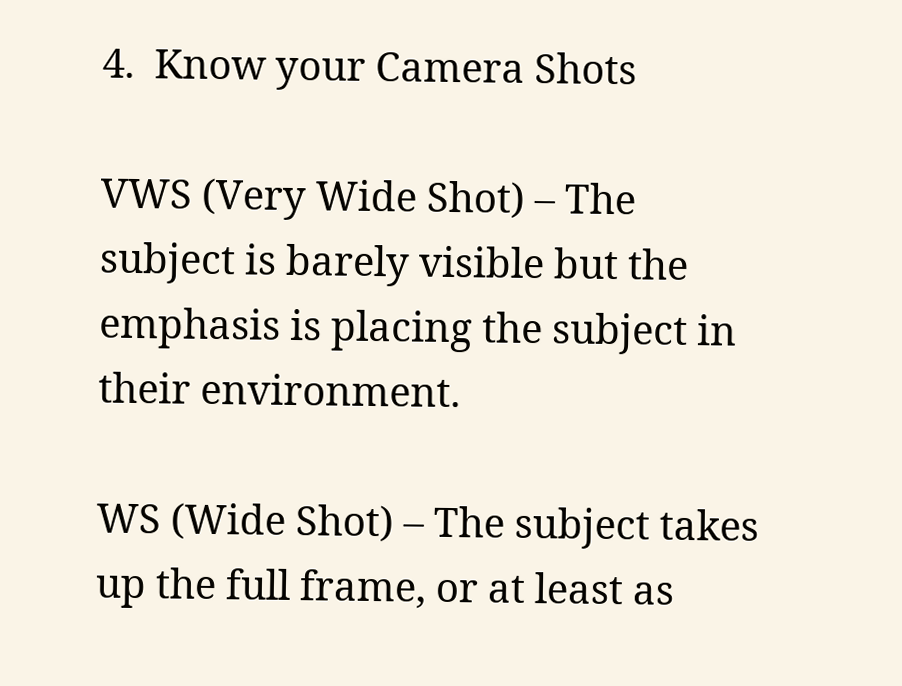4.  Know your Camera Shots

VWS (Very Wide Shot) – The subject is barely visible but the emphasis is placing the subject in their environment.

WS (Wide Shot) – The subject takes up the full frame, or at least as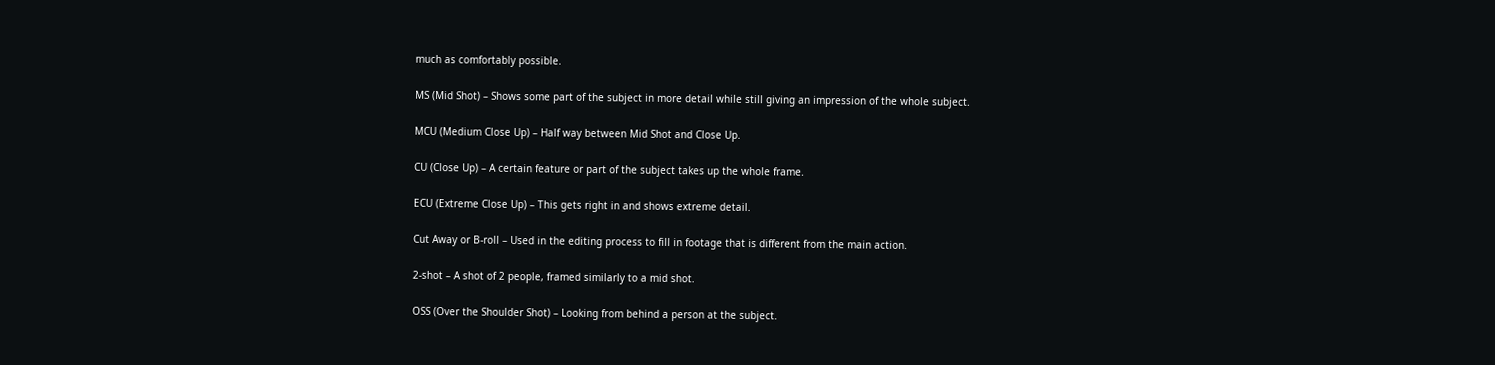much as comfortably possible.

MS (Mid Shot) – Shows some part of the subject in more detail while still giving an impression of the whole subject.

MCU (Medium Close Up) – Half way between Mid Shot and Close Up.

CU (Close Up) – A certain feature or part of the subject takes up the whole frame.

ECU (Extreme Close Up) – This gets right in and shows extreme detail.

Cut Away or B-roll – Used in the editing process to fill in footage that is different from the main action.

2-shot – A shot of 2 people, framed similarly to a mid shot.

OSS (Over the Shoulder Shot) – Looking from behind a person at the subject.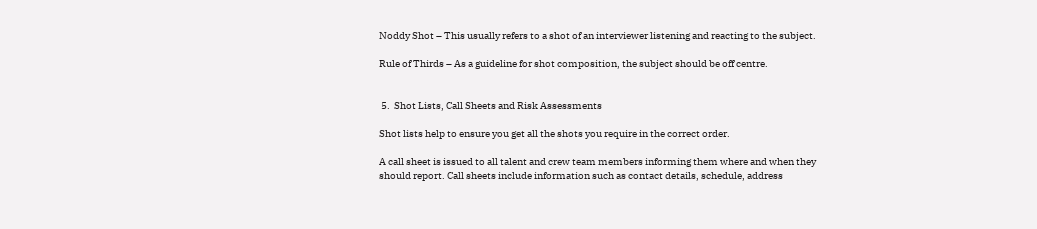Noddy Shot – This usually refers to a shot of an interviewer listening and reacting to the subject.

Rule of Thirds – As a guideline for shot composition, the subject should be off centre.


 5.  Shot Lists, Call Sheets and Risk Assessments

Shot lists help to ensure you get all the shots you require in the correct order.

A call sheet is issued to all talent and crew team members informing them where and when they should report. Call sheets include information such as contact details, schedule, address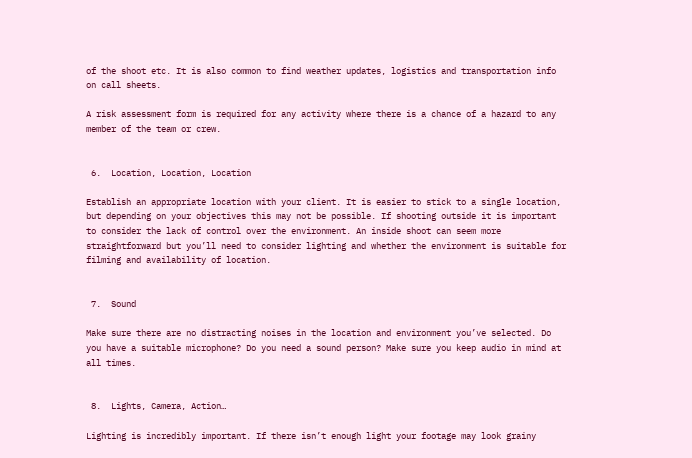of the shoot etc. It is also common to find weather updates, logistics and transportation info on call sheets.

A risk assessment form is required for any activity where there is a chance of a hazard to any member of the team or crew.


 6.  Location, Location, Location

Establish an appropriate location with your client. It is easier to stick to a single location, but depending on your objectives this may not be possible. If shooting outside it is important to consider the lack of control over the environment. An inside shoot can seem more straightforward but you’ll need to consider lighting and whether the environment is suitable for filming and availability of location.


 7.  Sound

Make sure there are no distracting noises in the location and environment you’ve selected. Do you have a suitable microphone? Do you need a sound person? Make sure you keep audio in mind at all times.


 8.  Lights, Camera, Action…

Lighting is incredibly important. If there isn’t enough light your footage may look grainy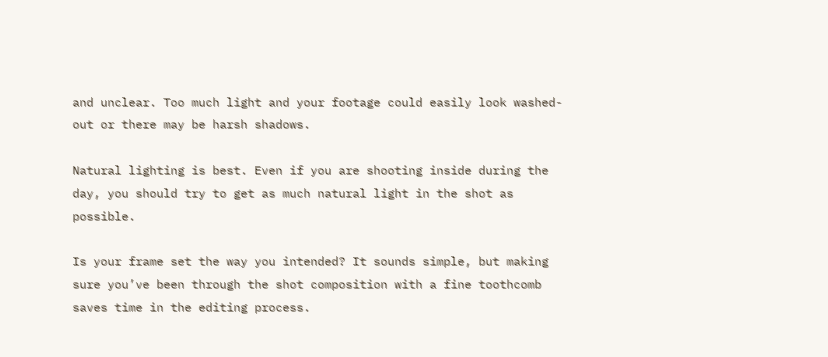and unclear. Too much light and your footage could easily look washed-out or there may be harsh shadows.

Natural lighting is best. Even if you are shooting inside during the day, you should try to get as much natural light in the shot as possible.

Is your frame set the way you intended? It sounds simple, but making sure you’ve been through the shot composition with a fine toothcomb saves time in the editing process.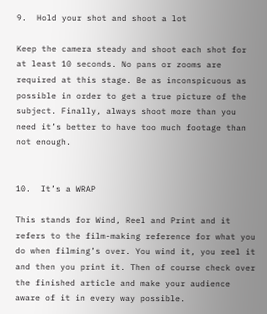9.  Hold your shot and shoot a lot

Keep the camera steady and shoot each shot for at least 10 seconds. No pans or zooms are required at this stage. Be as inconspicuous as possible in order to get a true picture of the subject. Finally, always shoot more than you need it’s better to have too much footage than not enough.


10.  It’s a WRAP

This stands for Wind, Reel and Print and it refers to the film-making reference for what you do when filming’s over. You wind it, you reel it and then you print it. Then of course check over the finished article and make your audience aware of it in every way possible.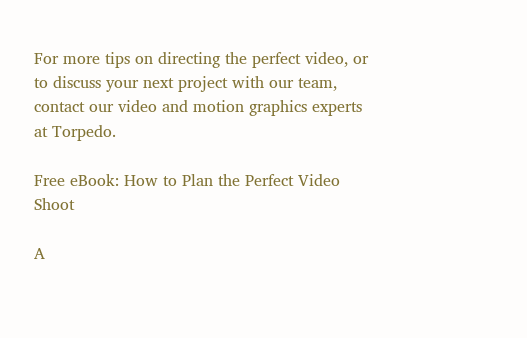For more tips on directing the perfect video, or to discuss your next project with our team, contact our video and motion graphics experts at Torpedo.

Free eBook: How to Plan the Perfect Video Shoot

A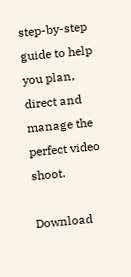step-by-step guide to help you plan, direct and manage the perfect video shoot.

Download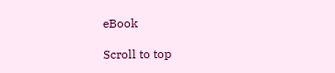eBook

Scroll to top